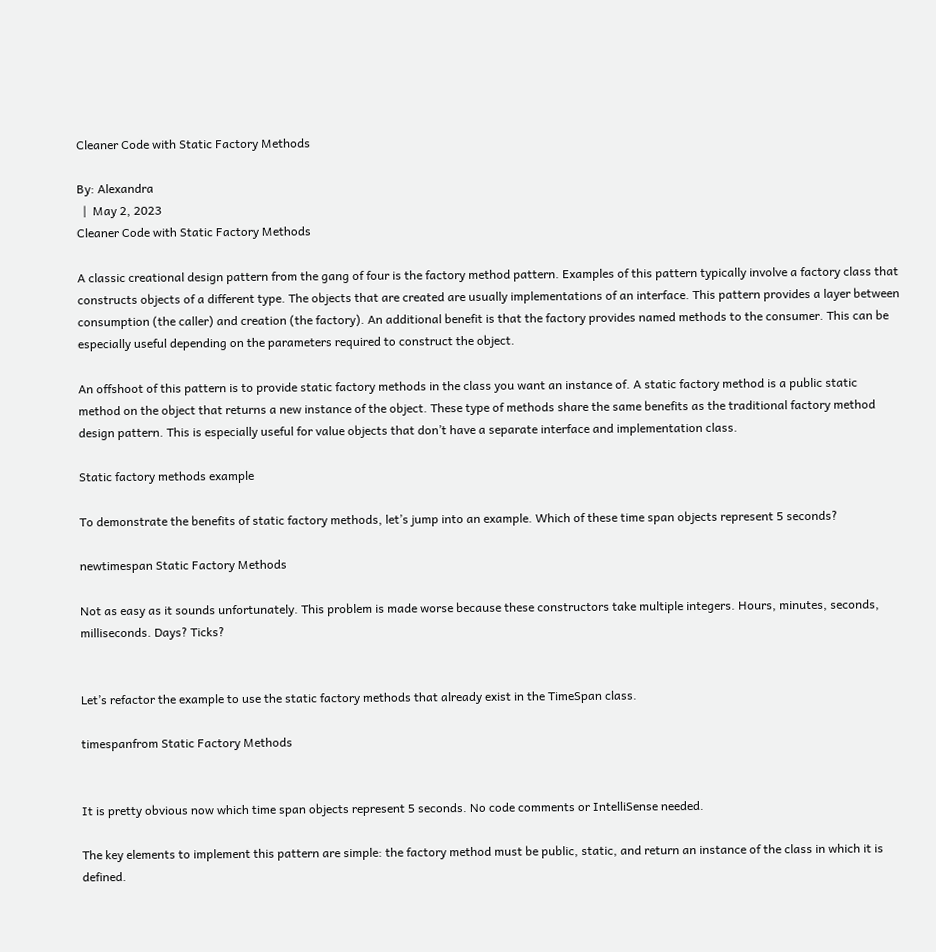Cleaner Code with Static Factory Methods

By: Alexandra
  |  May 2, 2023
Cleaner Code with Static Factory Methods

A classic creational design pattern from the gang of four is the factory method pattern. Examples of this pattern typically involve a factory class that constructs objects of a different type. The objects that are created are usually implementations of an interface. This pattern provides a layer between consumption (the caller) and creation (the factory). An additional benefit is that the factory provides named methods to the consumer. This can be especially useful depending on the parameters required to construct the object.

An offshoot of this pattern is to provide static factory methods in the class you want an instance of. A static factory method is a public static method on the object that returns a new instance of the object. These type of methods share the same benefits as the traditional factory method design pattern. This is especially useful for value objects that don’t have a separate interface and implementation class.

Static factory methods example

To demonstrate the benefits of static factory methods, let’s jump into an example. Which of these time span objects represent 5 seconds?

newtimespan Static Factory Methods

Not as easy as it sounds unfortunately. This problem is made worse because these constructors take multiple integers. Hours, minutes, seconds, milliseconds. Days? Ticks?


Let’s refactor the example to use the static factory methods that already exist in the TimeSpan class.

timespanfrom Static Factory Methods


It is pretty obvious now which time span objects represent 5 seconds. No code comments or IntelliSense needed.

The key elements to implement this pattern are simple: the factory method must be public, static, and return an instance of the class in which it is defined.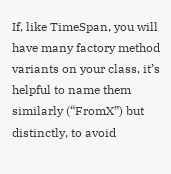If, like TimeSpan, you will have many factory method variants on your class, it’s helpful to name them similarly (“FromX”) but distinctly, to avoid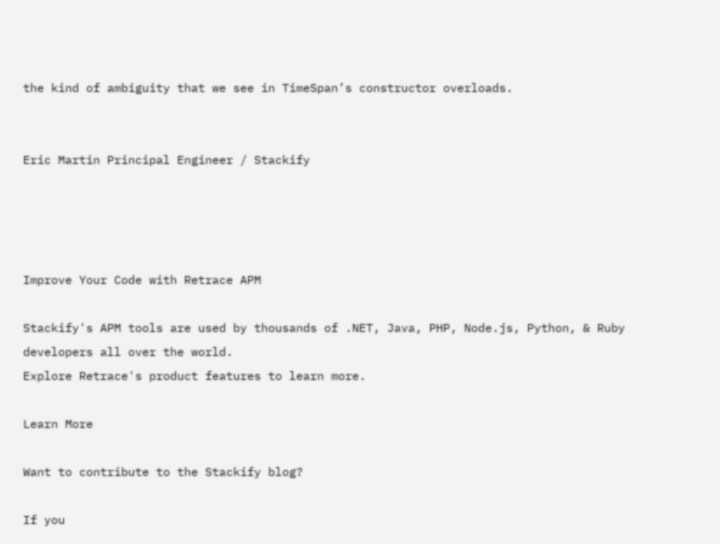the kind of ambiguity that we see in TimeSpan’s constructor overloads.


Eric Martin Principal Engineer / Stackify




Improve Your Code with Retrace APM

Stackify's APM tools are used by thousands of .NET, Java, PHP, Node.js, Python, & Ruby developers all over the world.
Explore Retrace's product features to learn more.

Learn More

Want to contribute to the Stackify blog?

If you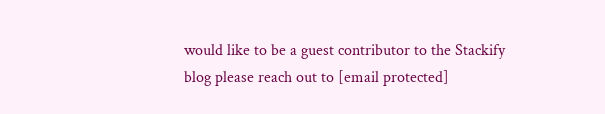would like to be a guest contributor to the Stackify blog please reach out to [email protected]